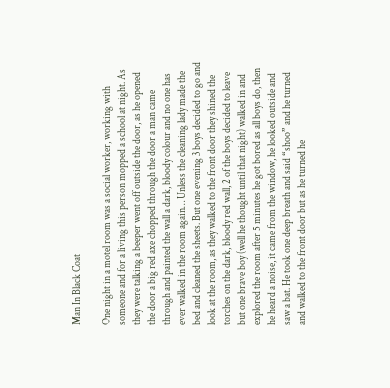Man In Black Coat

One night in a motel room was a social worker, working with someone and for a living this person mopped a school at night. As they were talking a beeper went off outside the door, as he opened the door a big red axe chopped through the door a man came through and painted the wall a dark, bloody colour and no one has ever walked in the room again… Unless the cleaning lady made the bed and cleaned the sheets. But one evening 3 boys decided to go and look at the room, as they walked to the front door they shined the torches on the dark, bloody red wall, 2 of the boys decided to leave but one brave boy (well he thought until that night) walked in and explored the room after 5 minutes he got bored as all boys do, then he heard a noise, it came from the window, he looked outside and saw a bat. He took one deep breath and said “shoo” and he turned and walked to the front door but as he turned he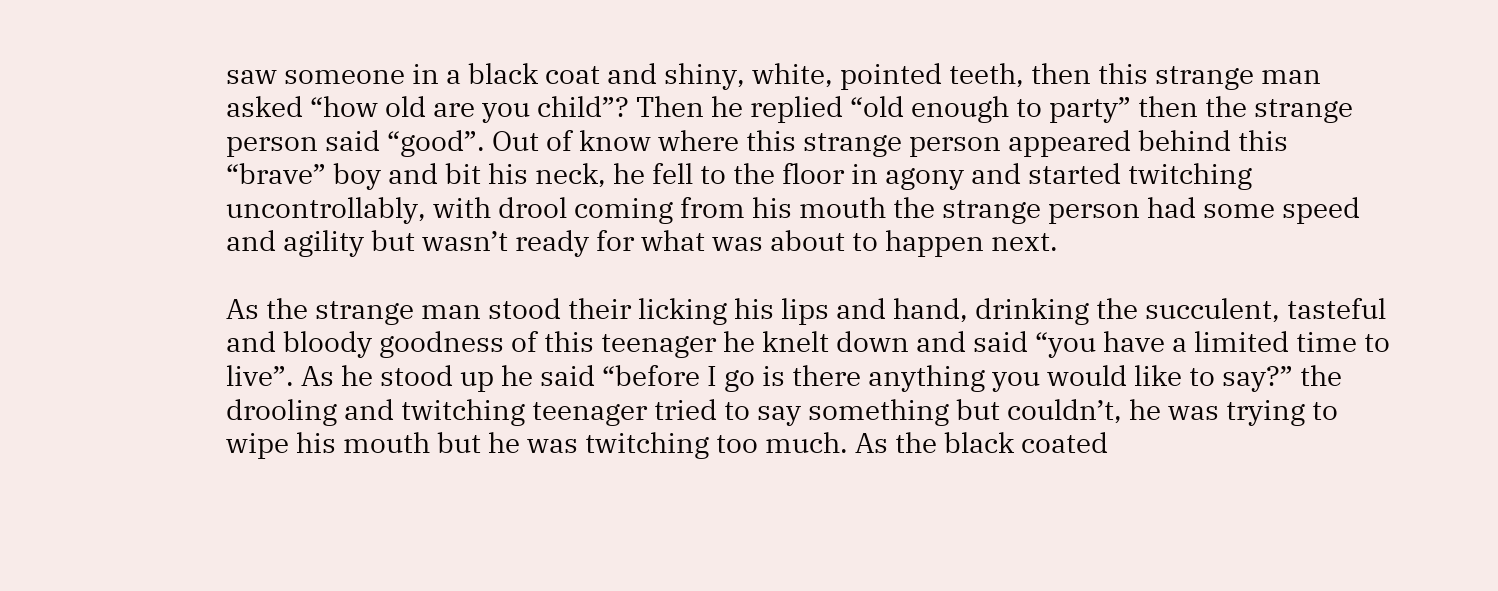saw someone in a black coat and shiny, white, pointed teeth, then this strange man asked “how old are you child”? Then he replied “old enough to party” then the strange person said “good”. Out of know where this strange person appeared behind this “brave” boy and bit his neck, he fell to the floor in agony and started twitching uncontrollably, with drool coming from his mouth the strange person had some speed and agility but wasn’t ready for what was about to happen next.

As the strange man stood their licking his lips and hand, drinking the succulent, tasteful and bloody goodness of this teenager he knelt down and said “you have a limited time to live”. As he stood up he said “before I go is there anything you would like to say?” the drooling and twitching teenager tried to say something but couldn’t, he was trying to wipe his mouth but he was twitching too much. As the black coated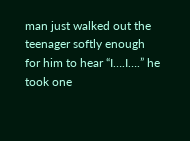man just walked out the teenager softly enough for him to hear “I….I….” he took one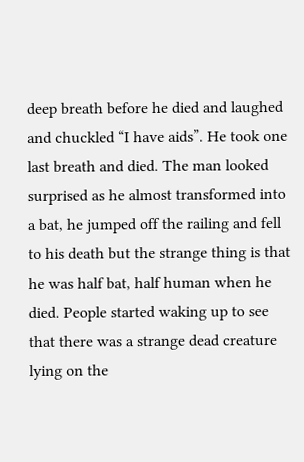deep breath before he died and laughed and chuckled “I have aids”. He took one last breath and died. The man looked surprised as he almost transformed into a bat, he jumped off the railing and fell to his death but the strange thing is that he was half bat, half human when he died. People started waking up to see that there was a strange dead creature lying on the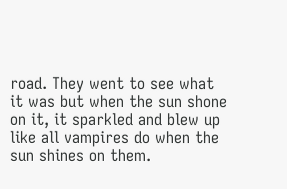road. They went to see what it was but when the sun shone on it, it sparkled and blew up like all vampires do when the sun shines on them.